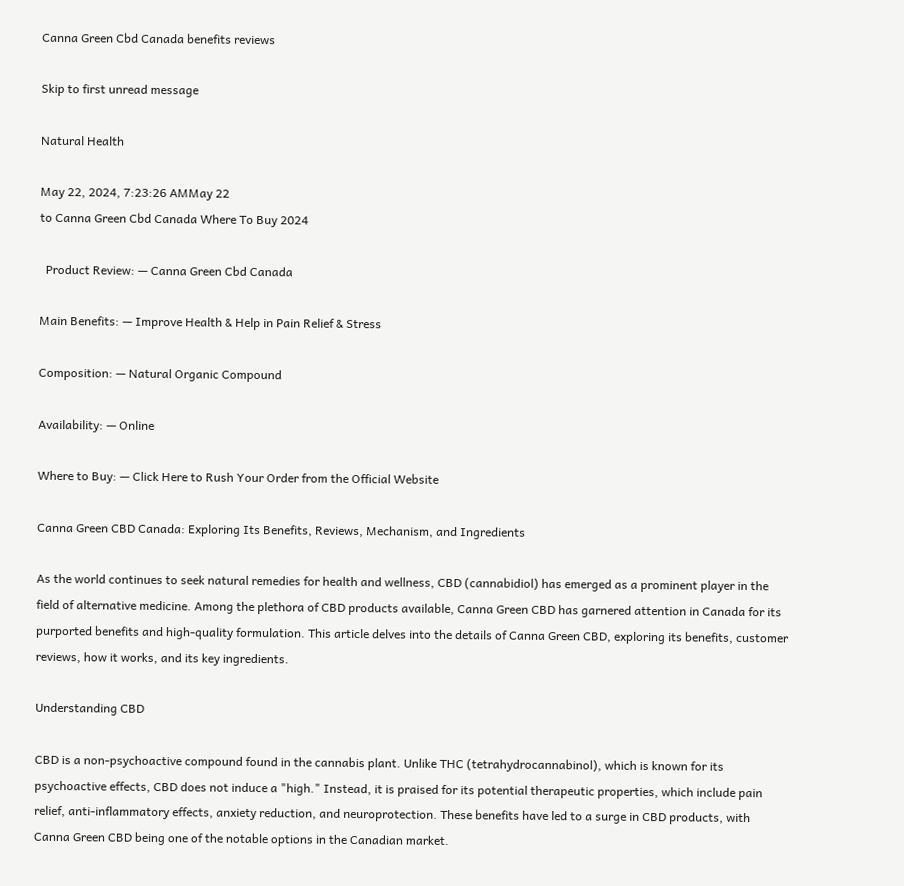Canna Green Cbd Canada benefits reviews

Skip to first unread message

Natural Health

May 22, 2024, 7:23:26 AMMay 22
to Canna Green Cbd Canada Where To Buy 2024

  Product Review: — Canna Green Cbd Canada

Main Benefits: — Improve Health & Help in Pain Relief & Stress

Composition: — Natural Organic Compound

Availability: — Online

Where to Buy: — Click Here to Rush Your Order from the Official Website

Canna Green CBD Canada: Exploring Its Benefits, Reviews, Mechanism, and Ingredients

As the world continues to seek natural remedies for health and wellness, CBD (cannabidiol) has emerged as a prominent player in the field of alternative medicine. Among the plethora of CBD products available, Canna Green CBD has garnered attention in Canada for its purported benefits and high-quality formulation. This article delves into the details of Canna Green CBD, exploring its benefits, customer reviews, how it works, and its key ingredients.

Understanding CBD

CBD is a non-psychoactive compound found in the cannabis plant. Unlike THC (tetrahydrocannabinol), which is known for its psychoactive effects, CBD does not induce a "high." Instead, it is praised for its potential therapeutic properties, which include pain relief, anti-inflammatory effects, anxiety reduction, and neuroprotection. These benefits have led to a surge in CBD products, with Canna Green CBD being one of the notable options in the Canadian market.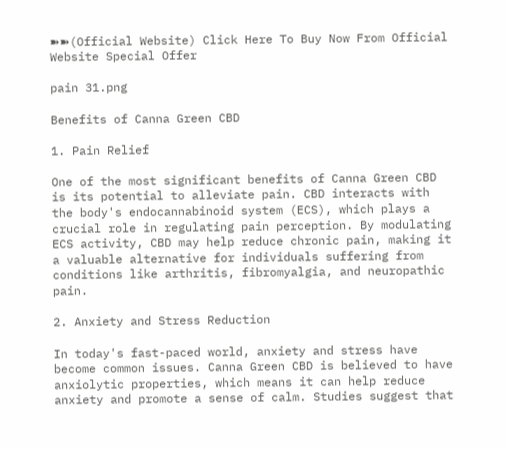➽➽(Official Website) Click Here To Buy Now From Official Website Special Offer

pain 31.png

Benefits of Canna Green CBD

1. Pain Relief

One of the most significant benefits of Canna Green CBD is its potential to alleviate pain. CBD interacts with the body's endocannabinoid system (ECS), which plays a crucial role in regulating pain perception. By modulating ECS activity, CBD may help reduce chronic pain, making it a valuable alternative for individuals suffering from conditions like arthritis, fibromyalgia, and neuropathic pain.

2. Anxiety and Stress Reduction

In today's fast-paced world, anxiety and stress have become common issues. Canna Green CBD is believed to have anxiolytic properties, which means it can help reduce anxiety and promote a sense of calm. Studies suggest that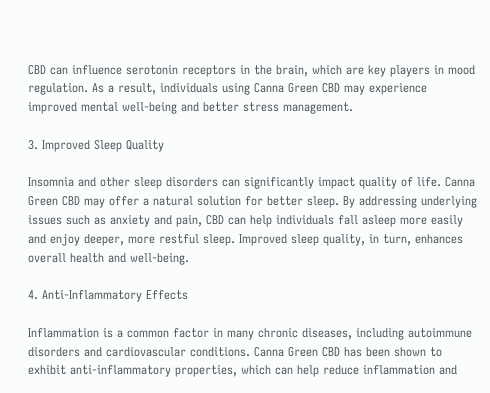CBD can influence serotonin receptors in the brain, which are key players in mood regulation. As a result, individuals using Canna Green CBD may experience improved mental well-being and better stress management.

3. Improved Sleep Quality

Insomnia and other sleep disorders can significantly impact quality of life. Canna Green CBD may offer a natural solution for better sleep. By addressing underlying issues such as anxiety and pain, CBD can help individuals fall asleep more easily and enjoy deeper, more restful sleep. Improved sleep quality, in turn, enhances overall health and well-being.

4. Anti-Inflammatory Effects

Inflammation is a common factor in many chronic diseases, including autoimmune disorders and cardiovascular conditions. Canna Green CBD has been shown to exhibit anti-inflammatory properties, which can help reduce inflammation and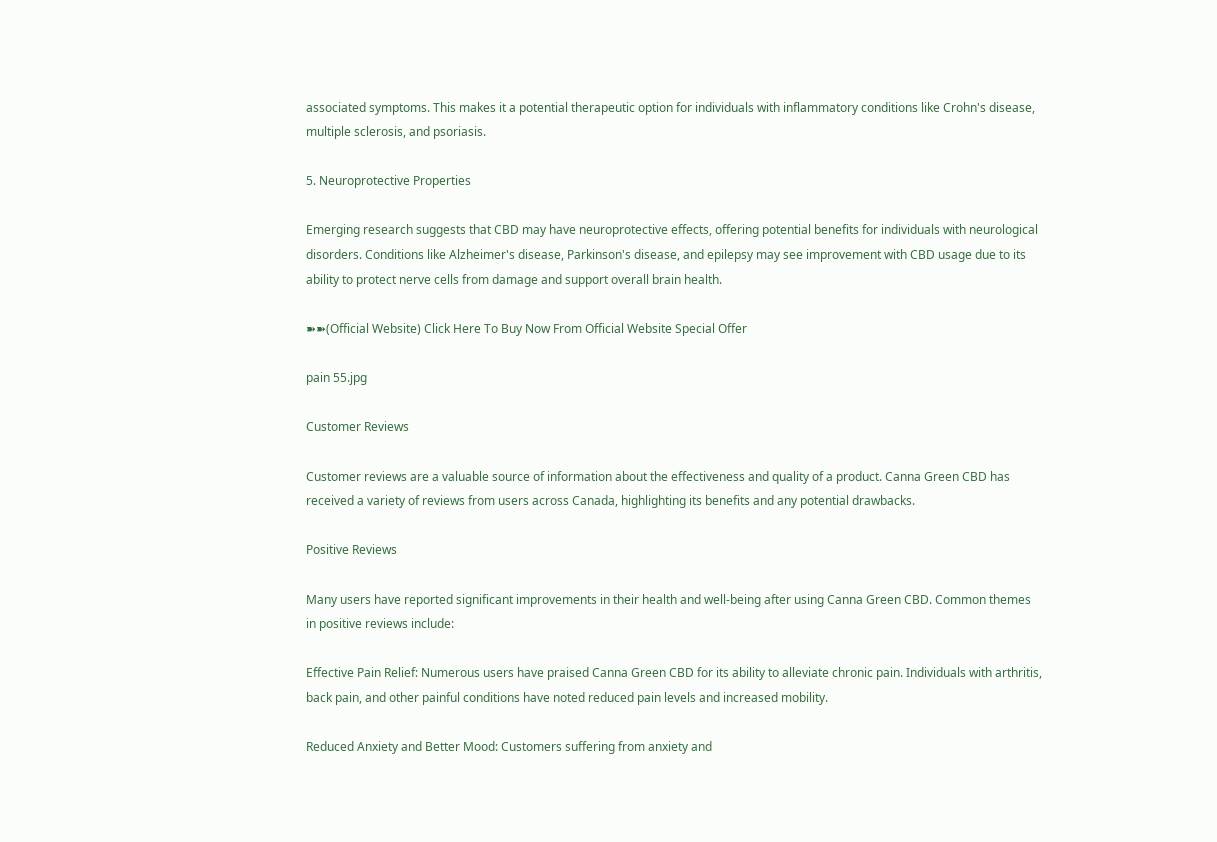associated symptoms. This makes it a potential therapeutic option for individuals with inflammatory conditions like Crohn's disease, multiple sclerosis, and psoriasis.

5. Neuroprotective Properties

Emerging research suggests that CBD may have neuroprotective effects, offering potential benefits for individuals with neurological disorders. Conditions like Alzheimer's disease, Parkinson's disease, and epilepsy may see improvement with CBD usage due to its ability to protect nerve cells from damage and support overall brain health.

➽➽(Official Website) Click Here To Buy Now From Official Website Special Offer

pain 55.jpg

Customer Reviews

Customer reviews are a valuable source of information about the effectiveness and quality of a product. Canna Green CBD has received a variety of reviews from users across Canada, highlighting its benefits and any potential drawbacks.

Positive Reviews

Many users have reported significant improvements in their health and well-being after using Canna Green CBD. Common themes in positive reviews include:

Effective Pain Relief: Numerous users have praised Canna Green CBD for its ability to alleviate chronic pain. Individuals with arthritis, back pain, and other painful conditions have noted reduced pain levels and increased mobility.

Reduced Anxiety and Better Mood: Customers suffering from anxiety and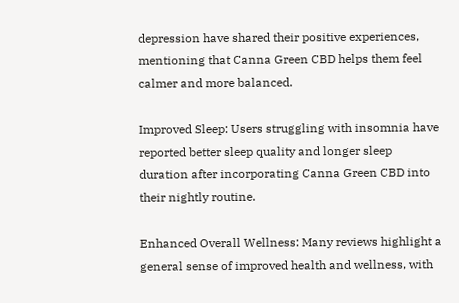depression have shared their positive experiences, mentioning that Canna Green CBD helps them feel calmer and more balanced.

Improved Sleep: Users struggling with insomnia have reported better sleep quality and longer sleep duration after incorporating Canna Green CBD into their nightly routine.

Enhanced Overall Wellness: Many reviews highlight a general sense of improved health and wellness, with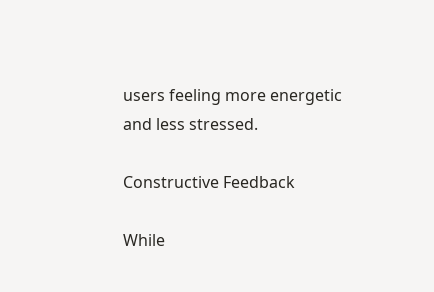users feeling more energetic and less stressed.

Constructive Feedback

While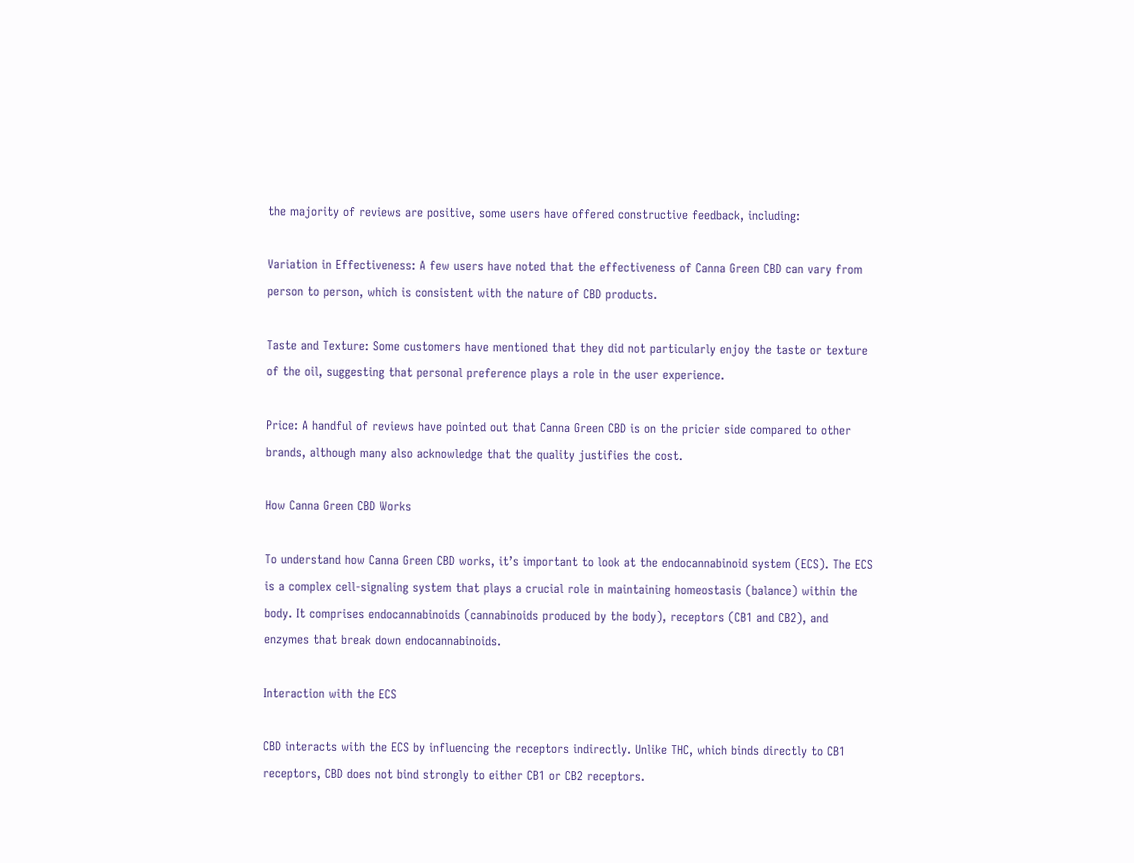the majority of reviews are positive, some users have offered constructive feedback, including:

Variation in Effectiveness: A few users have noted that the effectiveness of Canna Green CBD can vary from person to person, which is consistent with the nature of CBD products.

Taste and Texture: Some customers have mentioned that they did not particularly enjoy the taste or texture of the oil, suggesting that personal preference plays a role in the user experience.

Price: A handful of reviews have pointed out that Canna Green CBD is on the pricier side compared to other brands, although many also acknowledge that the quality justifies the cost.

How Canna Green CBD Works

To understand how Canna Green CBD works, it’s important to look at the endocannabinoid system (ECS). The ECS is a complex cell-signaling system that plays a crucial role in maintaining homeostasis (balance) within the body. It comprises endocannabinoids (cannabinoids produced by the body), receptors (CB1 and CB2), and enzymes that break down endocannabinoids.

Interaction with the ECS

CBD interacts with the ECS by influencing the receptors indirectly. Unlike THC, which binds directly to CB1 receptors, CBD does not bind strongly to either CB1 or CB2 receptors.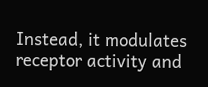Instead, it modulates receptor activity and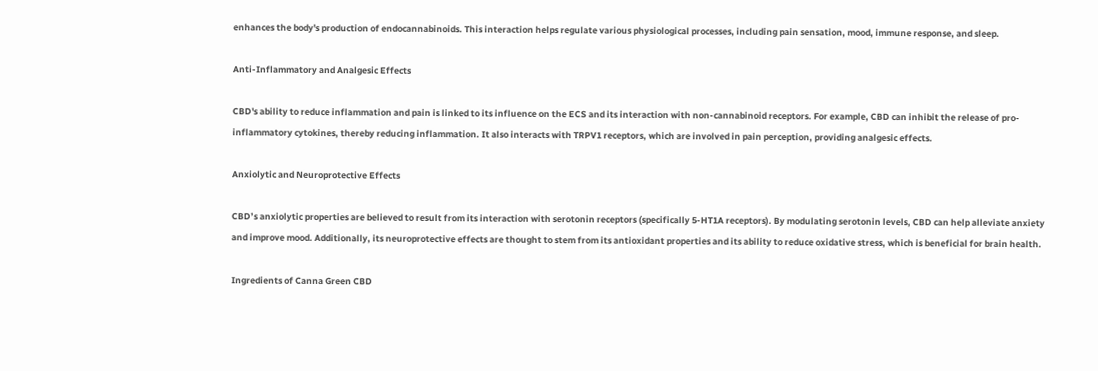enhances the body's production of endocannabinoids. This interaction helps regulate various physiological processes, including pain sensation, mood, immune response, and sleep.

Anti-Inflammatory and Analgesic Effects

CBD's ability to reduce inflammation and pain is linked to its influence on the ECS and its interaction with non-cannabinoid receptors. For example, CBD can inhibit the release of pro-inflammatory cytokines, thereby reducing inflammation. It also interacts with TRPV1 receptors, which are involved in pain perception, providing analgesic effects.

Anxiolytic and Neuroprotective Effects

CBD’s anxiolytic properties are believed to result from its interaction with serotonin receptors (specifically 5-HT1A receptors). By modulating serotonin levels, CBD can help alleviate anxiety and improve mood. Additionally, its neuroprotective effects are thought to stem from its antioxidant properties and its ability to reduce oxidative stress, which is beneficial for brain health.

Ingredients of Canna Green CBD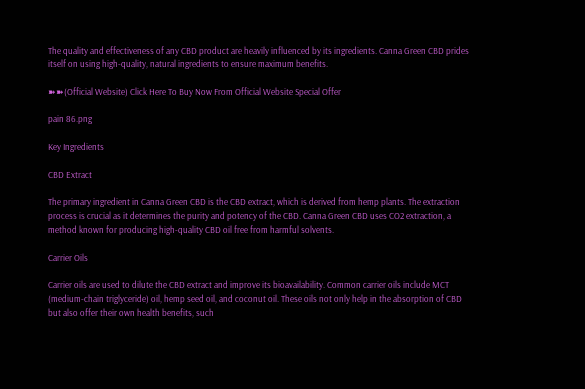The quality and effectiveness of any CBD product are heavily influenced by its ingredients. Canna Green CBD prides itself on using high-quality, natural ingredients to ensure maximum benefits.

➽➽(Official Website) Click Here To Buy Now From Official Website Special Offer

pain 86.png

Key Ingredients

CBD Extract

The primary ingredient in Canna Green CBD is the CBD extract, which is derived from hemp plants. The extraction process is crucial as it determines the purity and potency of the CBD. Canna Green CBD uses CO2 extraction, a method known for producing high-quality CBD oil free from harmful solvents.

Carrier Oils

Carrier oils are used to dilute the CBD extract and improve its bioavailability. Common carrier oils include MCT (medium-chain triglyceride) oil, hemp seed oil, and coconut oil. These oils not only help in the absorption of CBD but also offer their own health benefits, such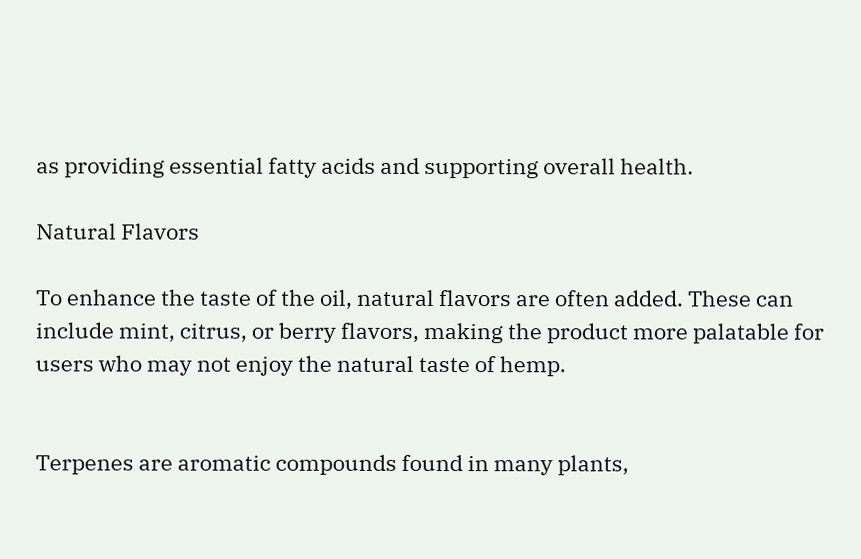as providing essential fatty acids and supporting overall health.

Natural Flavors

To enhance the taste of the oil, natural flavors are often added. These can include mint, citrus, or berry flavors, making the product more palatable for users who may not enjoy the natural taste of hemp.


Terpenes are aromatic compounds found in many plants,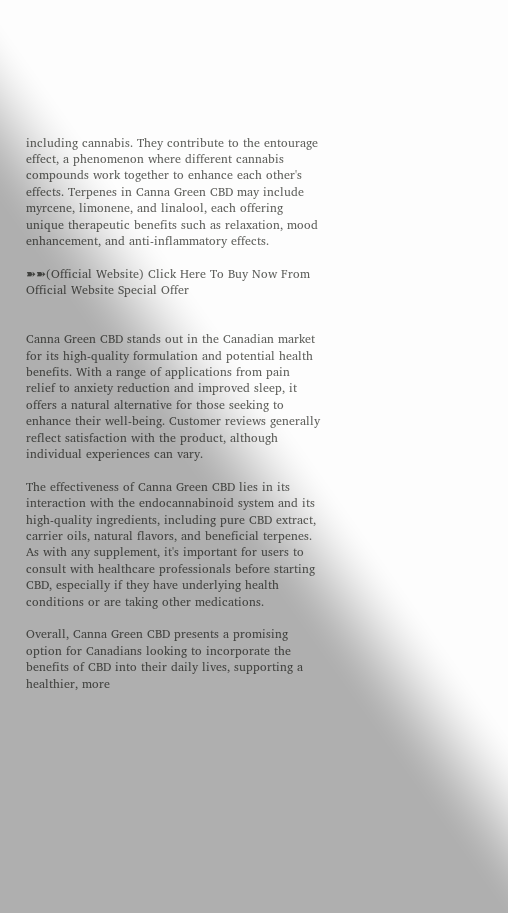including cannabis. They contribute to the entourage effect, a phenomenon where different cannabis compounds work together to enhance each other's effects. Terpenes in Canna Green CBD may include myrcene, limonene, and linalool, each offering unique therapeutic benefits such as relaxation, mood enhancement, and anti-inflammatory effects.

➽➽(Official Website) Click Here To Buy Now From Official Website Special Offer


Canna Green CBD stands out in the Canadian market for its high-quality formulation and potential health benefits. With a range of applications from pain relief to anxiety reduction and improved sleep, it offers a natural alternative for those seeking to enhance their well-being. Customer reviews generally reflect satisfaction with the product, although individual experiences can vary.

The effectiveness of Canna Green CBD lies in its interaction with the endocannabinoid system and its high-quality ingredients, including pure CBD extract, carrier oils, natural flavors, and beneficial terpenes. As with any supplement, it's important for users to consult with healthcare professionals before starting CBD, especially if they have underlying health conditions or are taking other medications.

Overall, Canna Green CBD presents a promising option for Canadians looking to incorporate the benefits of CBD into their daily lives, supporting a healthier, more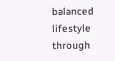balanced lifestyle through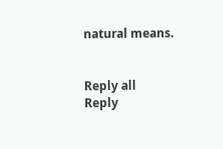natural means.


Reply all
Reply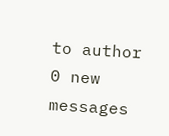to author
0 new messages